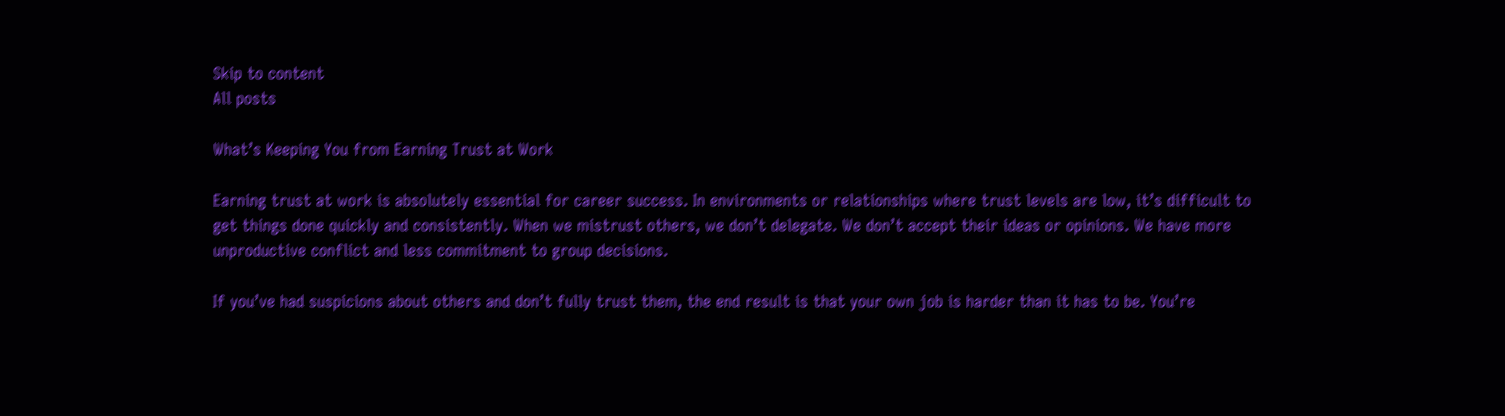Skip to content
All posts

What’s Keeping You from Earning Trust at Work

Earning trust at work is absolutely essential for career success. In environments or relationships where trust levels are low, it’s difficult to get things done quickly and consistently. When we mistrust others, we don’t delegate. We don’t accept their ideas or opinions. We have more unproductive conflict and less commitment to group decisions.

If you’ve had suspicions about others and don’t fully trust them, the end result is that your own job is harder than it has to be. You’re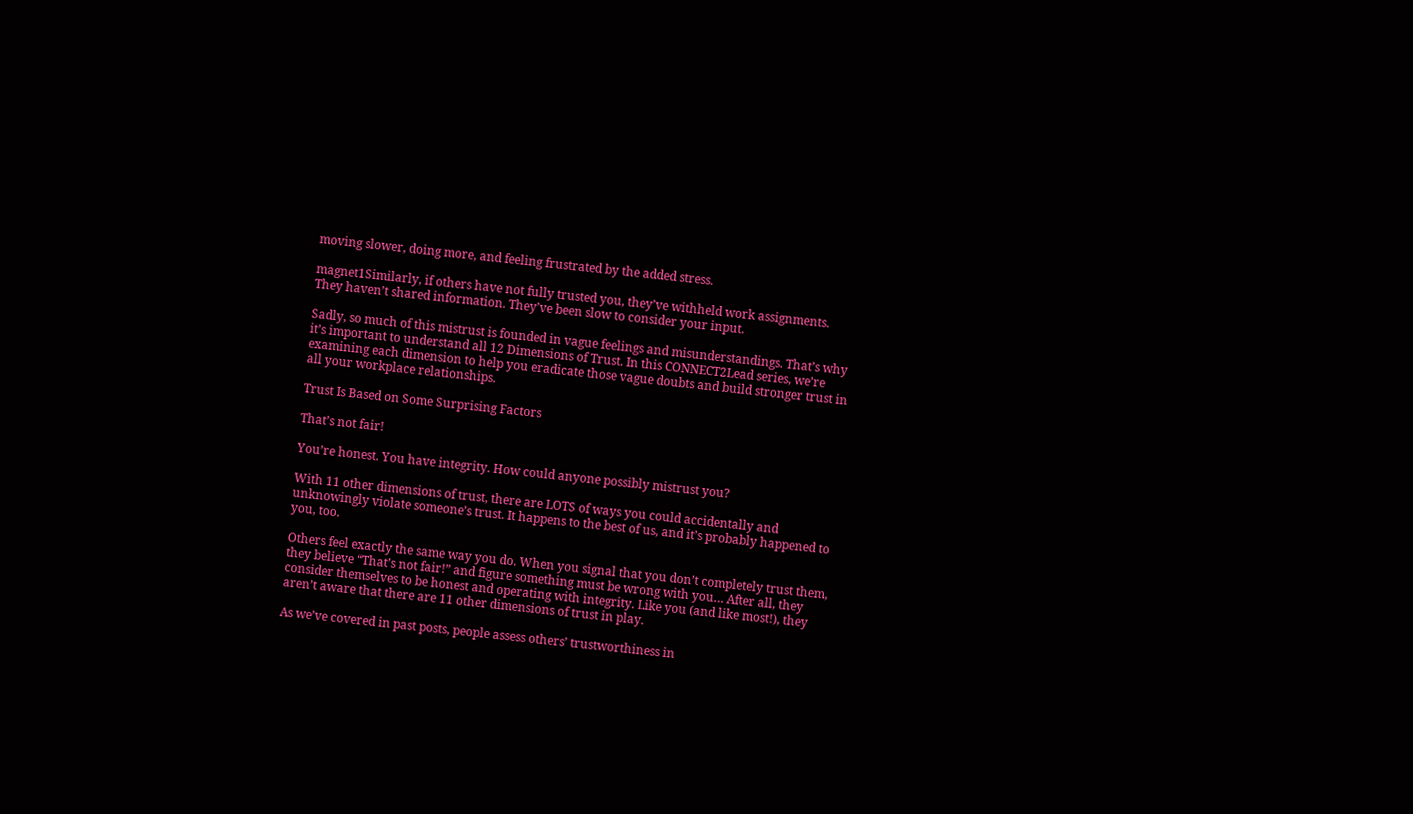moving slower, doing more, and feeling frustrated by the added stress.

magnet1Similarly, if others have not fully trusted you, they’ve withheld work assignments. They haven’t shared information. They’ve been slow to consider your input.

Sadly, so much of this mistrust is founded in vague feelings and misunderstandings. That’s why it’s important to understand all 12 Dimensions of Trust. In this CONNECT2Lead series, we’re examining each dimension to help you eradicate those vague doubts and build stronger trust in all your workplace relationships.

Trust Is Based on Some Surprising Factors

That’s not fair!

You’re honest. You have integrity. How could anyone possibly mistrust you?

With 11 other dimensions of trust, there are LOTS of ways you could accidentally and unknowingly violate someone’s trust. It happens to the best of us, and it’s probably happened to you, too.

Others feel exactly the same way you do. When you signal that you don’t completely trust them, they believe “That’s not fair!” and figure something must be wrong with you… After all, they consider themselves to be honest and operating with integrity. Like you (and like most!), they aren’t aware that there are 11 other dimensions of trust in play.

As we’ve covered in past posts, people assess others’ trustworthiness in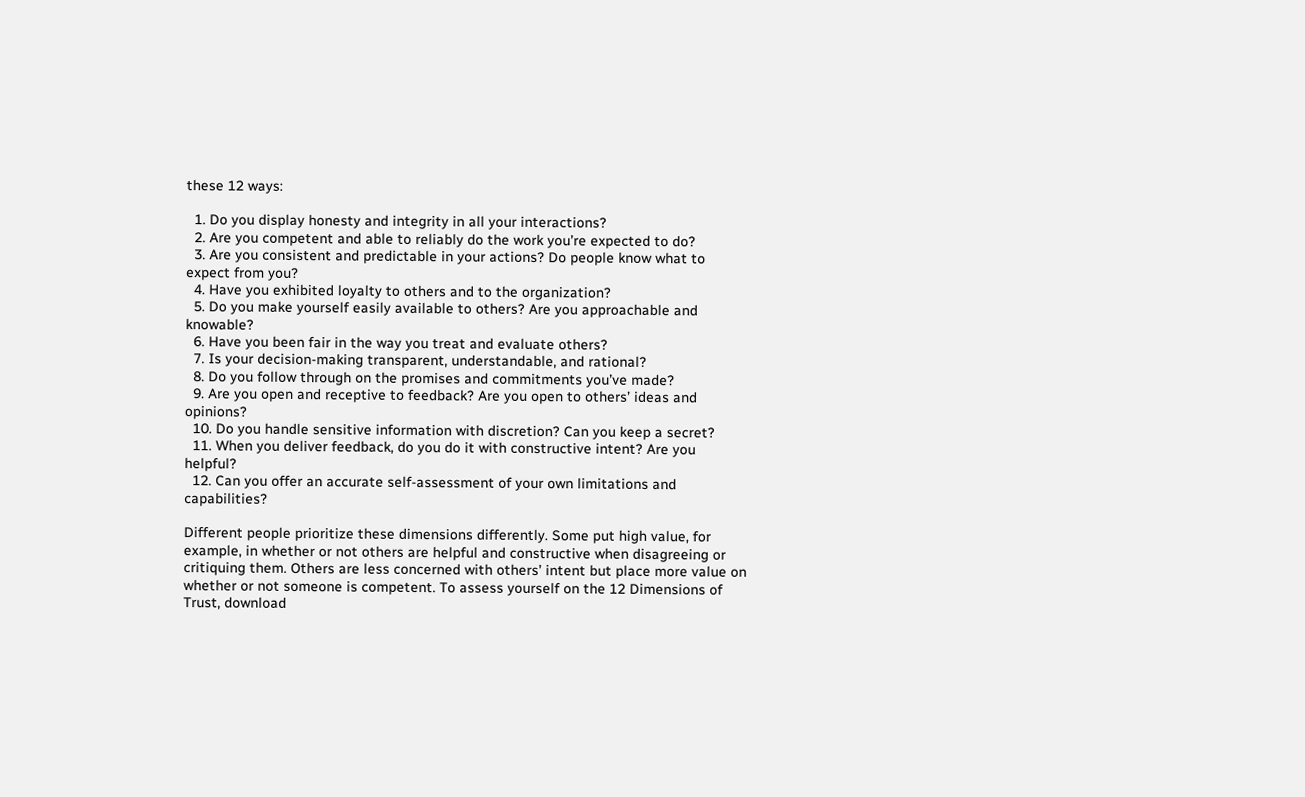these 12 ways:

  1. Do you display honesty and integrity in all your interactions?
  2. Are you competent and able to reliably do the work you’re expected to do?
  3. Are you consistent and predictable in your actions? Do people know what to expect from you?
  4. Have you exhibited loyalty to others and to the organization?
  5. Do you make yourself easily available to others? Are you approachable and knowable?
  6. Have you been fair in the way you treat and evaluate others?
  7. Is your decision-making transparent, understandable, and rational?
  8. Do you follow through on the promises and commitments you’ve made?
  9. Are you open and receptive to feedback? Are you open to others’ ideas and opinions?
  10. Do you handle sensitive information with discretion? Can you keep a secret?
  11. When you deliver feedback, do you do it with constructive intent? Are you helpful?
  12. Can you offer an accurate self-assessment of your own limitations and capabilities?

Different people prioritize these dimensions differently. Some put high value, for example, in whether or not others are helpful and constructive when disagreeing or critiquing them. Others are less concerned with others’ intent but place more value on whether or not someone is competent. To assess yourself on the 12 Dimensions of Trust, download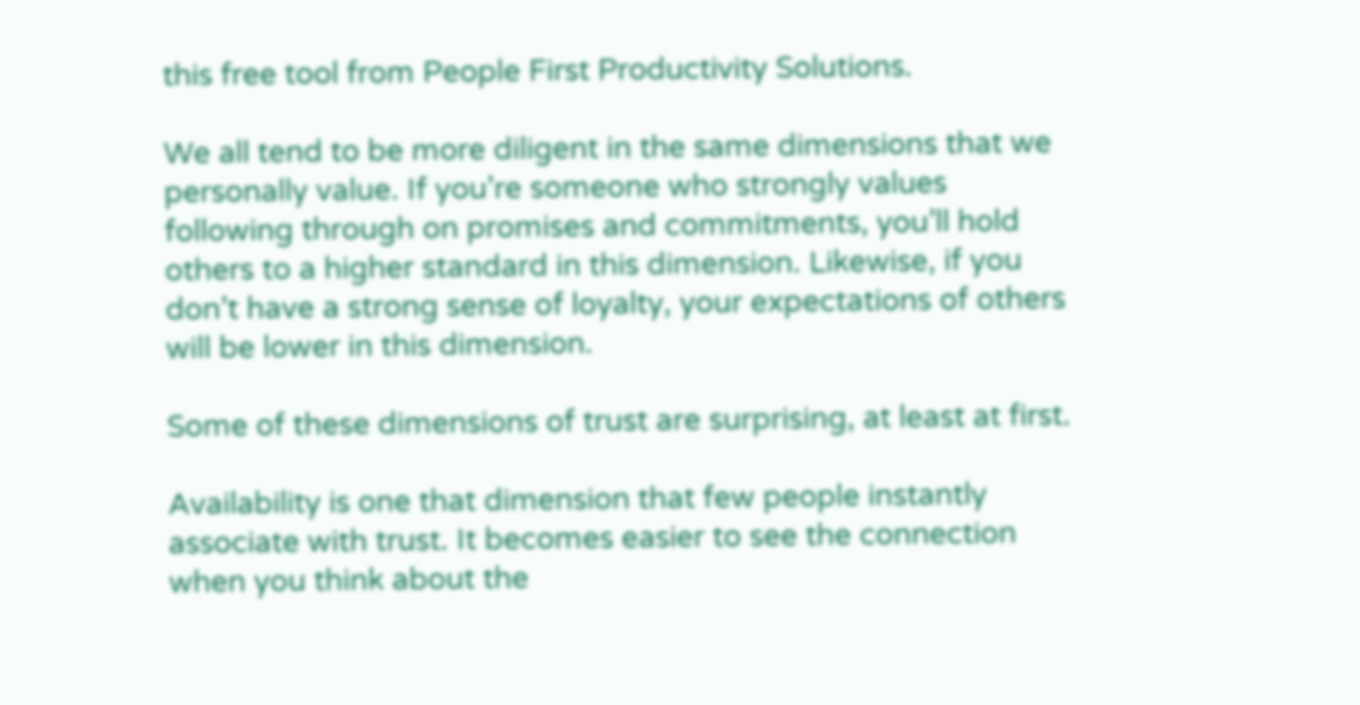this free tool from People First Productivity Solutions.

We all tend to be more diligent in the same dimensions that we personally value. If you’re someone who strongly values following through on promises and commitments, you’ll hold others to a higher standard in this dimension. Likewise, if you don’t have a strong sense of loyalty, your expectations of others will be lower in this dimension.

Some of these dimensions of trust are surprising, at least at first.

Availability is one that dimension that few people instantly associate with trust. It becomes easier to see the connection when you think about the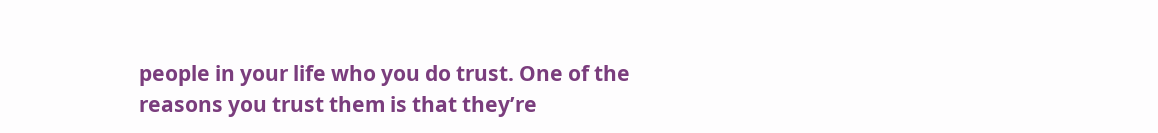people in your life who you do trust. One of the reasons you trust them is that they’re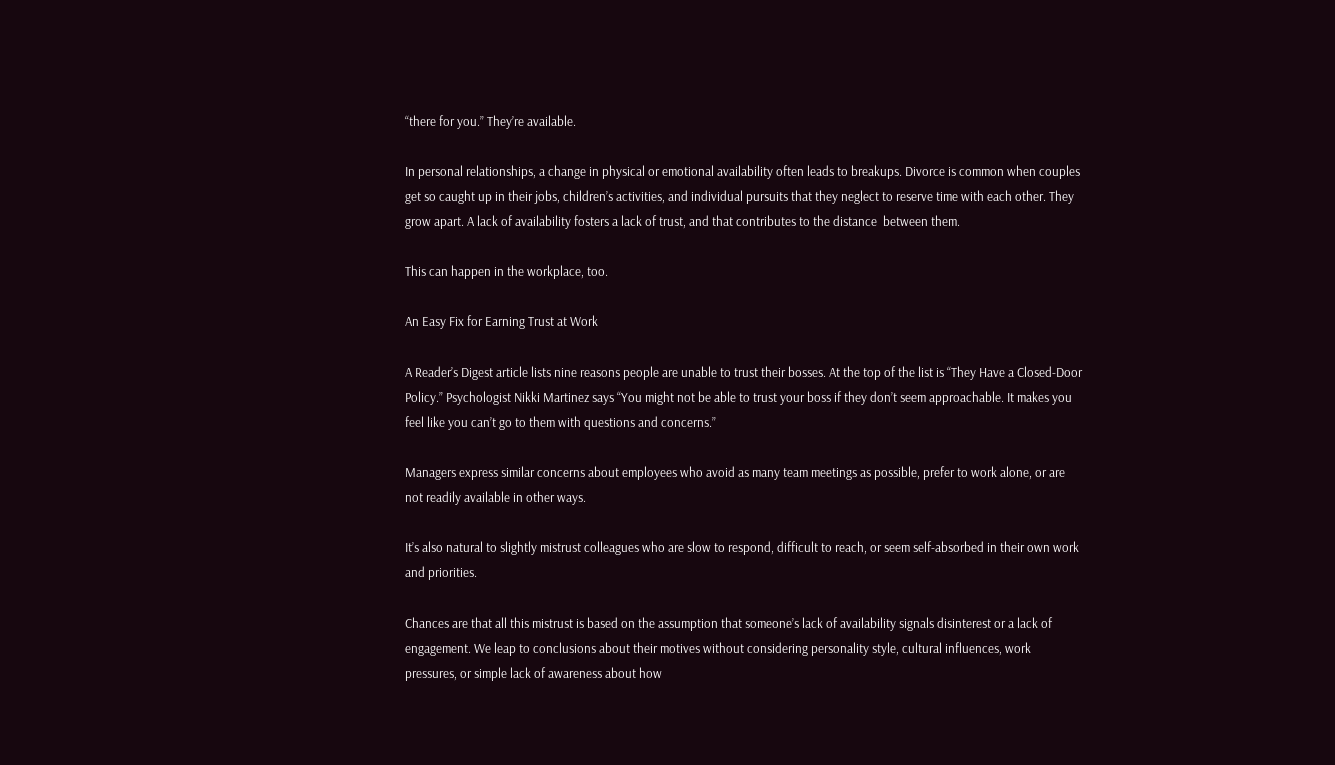“there for you.” They’re available.

In personal relationships, a change in physical or emotional availability often leads to breakups. Divorce is common when couples get so caught up in their jobs, children’s activities, and individual pursuits that they neglect to reserve time with each other. They grow apart. A lack of availability fosters a lack of trust, and that contributes to the distance  between them.

This can happen in the workplace, too.

An Easy Fix for Earning Trust at Work

A Reader’s Digest article lists nine reasons people are unable to trust their bosses. At the top of the list is “They Have a Closed-Door Policy.” Psychologist Nikki Martinez says “You might not be able to trust your boss if they don’t seem approachable. It makes you feel like you can’t go to them with questions and concerns.”

Managers express similar concerns about employees who avoid as many team meetings as possible, prefer to work alone, or are not readily available in other ways.

It’s also natural to slightly mistrust colleagues who are slow to respond, difficult to reach, or seem self-absorbed in their own work and priorities.

Chances are that all this mistrust is based on the assumption that someone’s lack of availability signals disinterest or a lack of engagement. We leap to conclusions about their motives without considering personality style, cultural influences, work pressures, or simple lack of awareness about how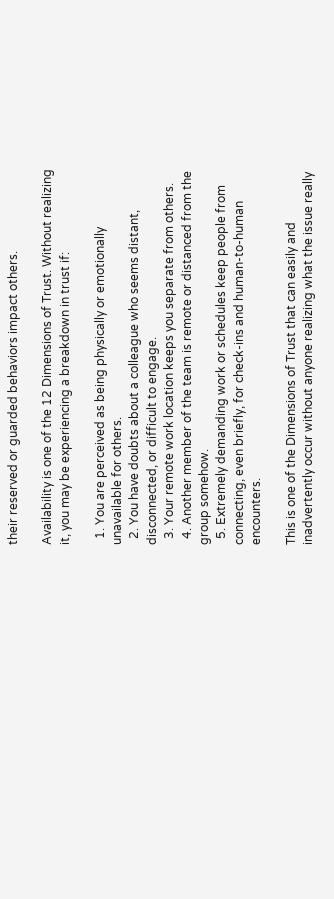their reserved or guarded behaviors impact others.

Availability is one of the 12 Dimensions of Trust. Without realizing it, you may be experiencing a breakdown in trust if:

  1. You are perceived as being physically or emotionally unavailable for others.
  2. You have doubts about a colleague who seems distant, disconnected, or difficult to engage.
  3. Your remote work location keeps you separate from others.
  4. Another member of the team is remote or distanced from the group somehow.
  5. Extremely demanding work or schedules keep people from connecting, even briefly, for check-ins and human-to-human encounters.

This is one of the Dimensions of Trust that can easily and inadvertently occur without anyone realizing what the issue really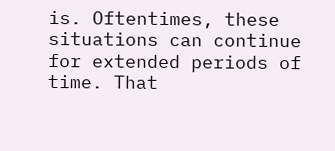is. Oftentimes, these situations can continue for extended periods of time. That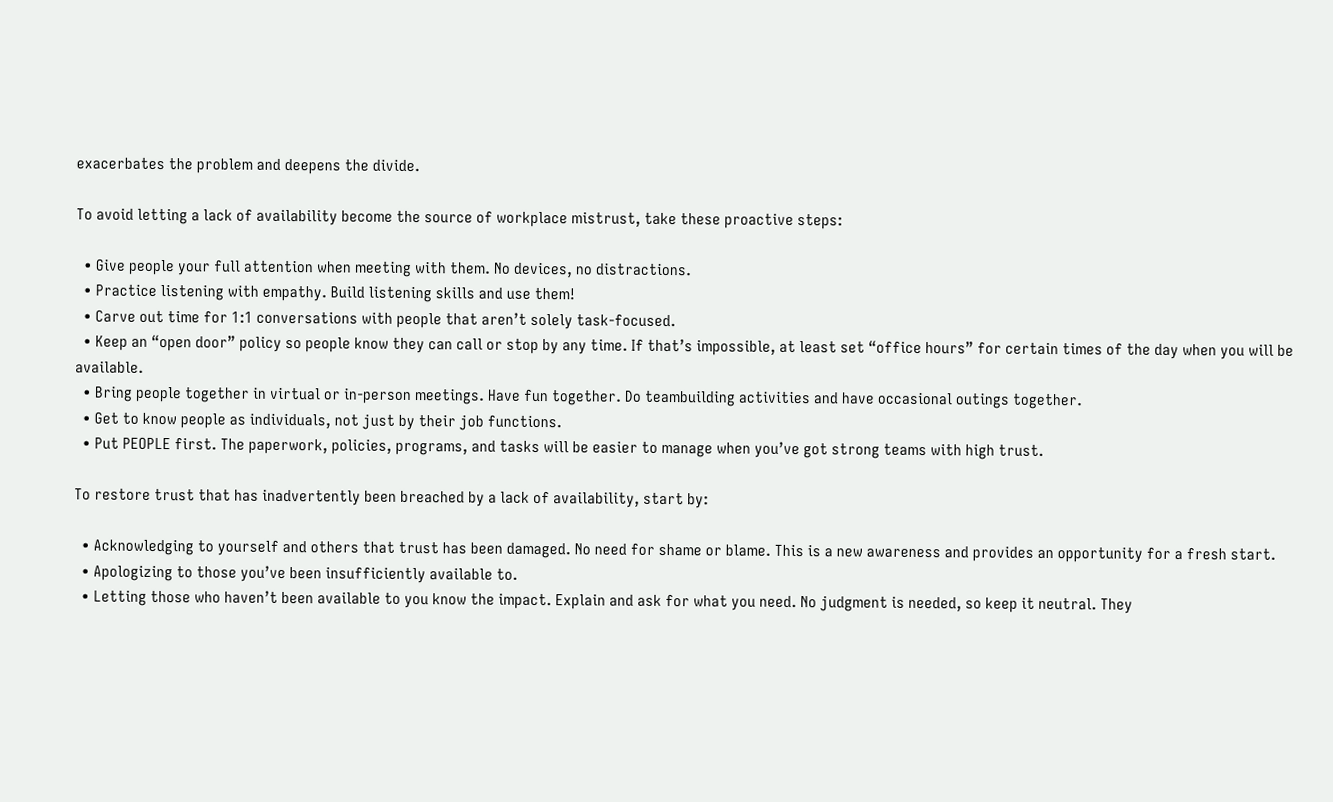exacerbates the problem and deepens the divide.

To avoid letting a lack of availability become the source of workplace mistrust, take these proactive steps:

  • Give people your full attention when meeting with them. No devices, no distractions.
  • Practice listening with empathy. Build listening skills and use them!
  • Carve out time for 1:1 conversations with people that aren’t solely task-focused.
  • Keep an “open door” policy so people know they can call or stop by any time. If that’s impossible, at least set “office hours” for certain times of the day when you will be available.
  • Bring people together in virtual or in-person meetings. Have fun together. Do teambuilding activities and have occasional outings together.
  • Get to know people as individuals, not just by their job functions.
  • Put PEOPLE first. The paperwork, policies, programs, and tasks will be easier to manage when you’ve got strong teams with high trust.

To restore trust that has inadvertently been breached by a lack of availability, start by:

  • Acknowledging to yourself and others that trust has been damaged. No need for shame or blame. This is a new awareness and provides an opportunity for a fresh start.
  • Apologizing to those you’ve been insufficiently available to.
  • Letting those who haven’t been available to you know the impact. Explain and ask for what you need. No judgment is needed, so keep it neutral. They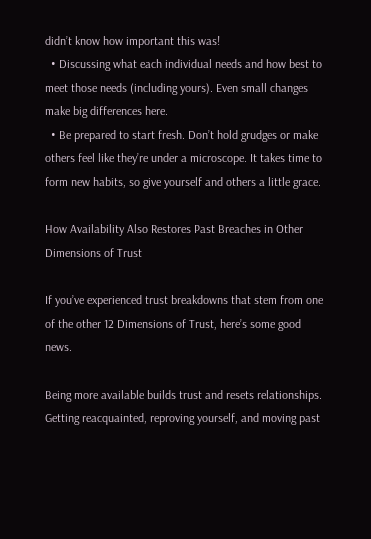didn’t know how important this was!
  • Discussing what each individual needs and how best to meet those needs (including yours). Even small changes make big differences here.
  • Be prepared to start fresh. Don’t hold grudges or make others feel like they’re under a microscope. It takes time to form new habits, so give yourself and others a little grace.

How Availability Also Restores Past Breaches in Other Dimensions of Trust

If you’ve experienced trust breakdowns that stem from one of the other 12 Dimensions of Trust, here’s some good news.

Being more available builds trust and resets relationships. Getting reacquainted, reproving yourself, and moving past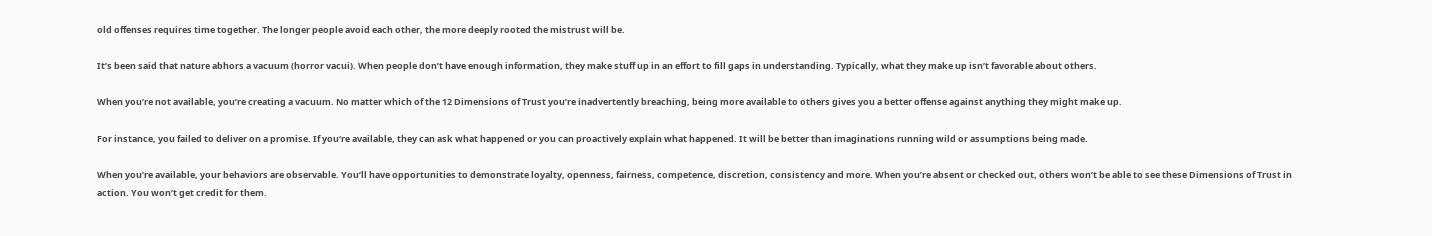old offenses requires time together. The longer people avoid each other, the more deeply rooted the mistrust will be.

It’s been said that nature abhors a vacuum (horror vacui). When people don’t have enough information, they make stuff up in an effort to fill gaps in understanding. Typically, what they make up isn’t favorable about others.

When you’re not available, you’re creating a vacuum. No matter which of the 12 Dimensions of Trust you’re inadvertently breaching, being more available to others gives you a better offense against anything they might make up.

For instance, you failed to deliver on a promise. If you’re available, they can ask what happened or you can proactively explain what happened. It will be better than imaginations running wild or assumptions being made.

When you’re available, your behaviors are observable. You’ll have opportunities to demonstrate loyalty, openness, fairness, competence, discretion, consistency and more. When you’re absent or checked out, others won’t be able to see these Dimensions of Trust in action. You won’t get credit for them.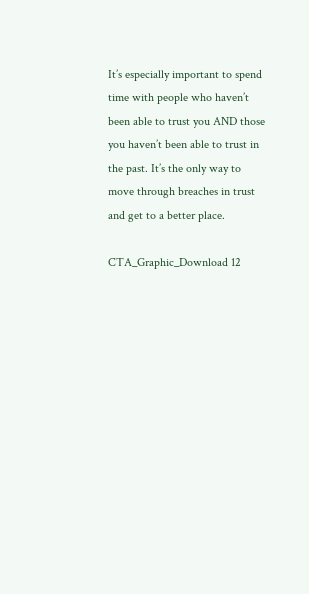It’s especially important to spend time with people who haven’t been able to trust you AND those you haven’t been able to trust in the past. It’s the only way to move through breaches in trust and get to a better place.

CTA_Graphic_Download 12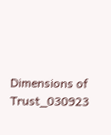Dimensions of Trust_030923